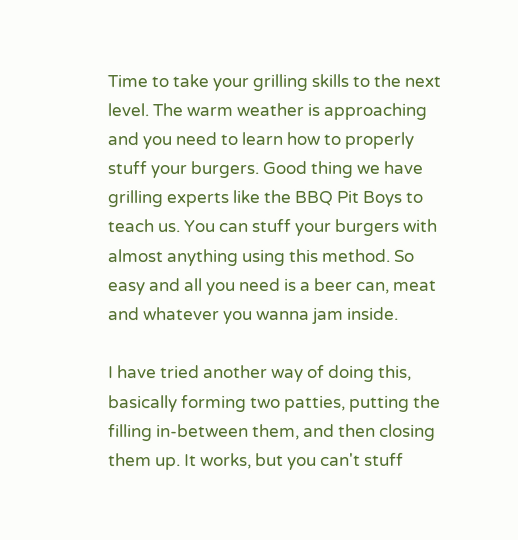Time to take your grilling skills to the next level. The warm weather is approaching and you need to learn how to properly stuff your burgers. Good thing we have grilling experts like the BBQ Pit Boys to teach us. You can stuff your burgers with almost anything using this method. So easy and all you need is a beer can, meat and whatever you wanna jam inside.

I have tried another way of doing this, basically forming two patties, putting the filling in-between them, and then closing them up. It works, but you can't stuff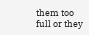them too full or they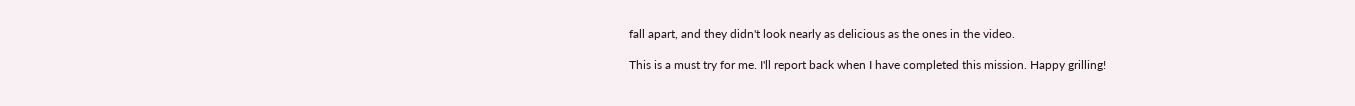fall apart, and they didn't look nearly as delicious as the ones in the video.

This is a must try for me. I'll report back when I have completed this mission. Happy grilling!